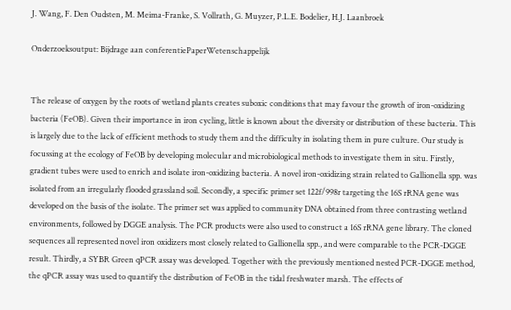J. Wang, F. Den Oudsten, M. Meima-Franke, S. Vollrath, G. Muyzer, P.L.E. Bodelier, H.J. Laanbroek

Onderzoeksoutput: Bijdrage aan conferentiePaperWetenschappelijk


The release of oxygen by the roots of wetland plants creates suboxic conditions that may favour the growth of iron-oxidizing bacteria (FeOB). Given their importance in iron cycling, little is known about the diversity or distribution of these bacteria. This is largely due to the lack of efficient methods to study them and the difficulty in isolating them in pure culture. Our study is focussing at the ecology of FeOB by developing molecular and microbiological methods to investigate them in situ. Firstly, gradient tubes were used to enrich and isolate iron-oxidizing bacteria. A novel iron-oxidizing strain related to Gallionella spp. was isolated from an irregularly flooded grassland soil. Secondly, a specific primer set 122f/998r targeting the 16S rRNA gene was developed on the basis of the isolate. The primer set was applied to community DNA obtained from three contrasting wetland environments, followed by DGGE analysis. The PCR products were also used to construct a 16S rRNA gene library. The cloned sequences all represented novel iron oxidizers most closely related to Gallionella spp., and were comparable to the PCR-DGGE result. Thirdly, a SYBR Green qPCR assay was developed. Together with the previously mentioned nested PCR-DGGE method, the qPCR assay was used to quantify the distribution of FeOB in the tidal freshwater marsh. The effects of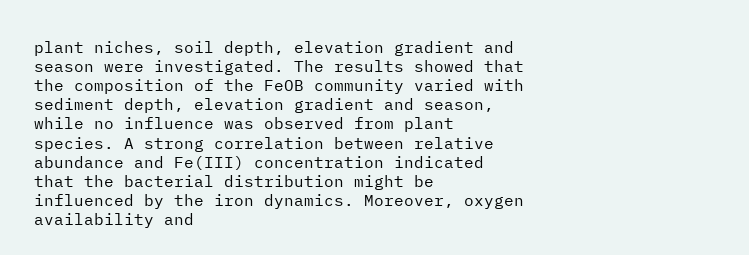plant niches, soil depth, elevation gradient and season were investigated. The results showed that the composition of the FeOB community varied with sediment depth, elevation gradient and season, while no influence was observed from plant species. A strong correlation between relative abundance and Fe(III) concentration indicated that the bacterial distribution might be influenced by the iron dynamics. Moreover, oxygen availability and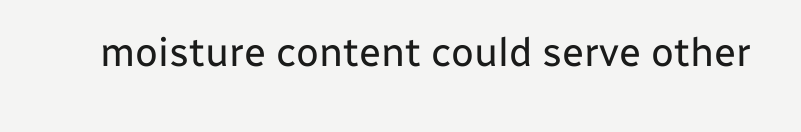moisture content could serve other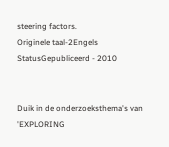steering factors.
Originele taal-2Engels
StatusGepubliceerd - 2010


Duik in de onderzoeksthema's van 'EXPLORING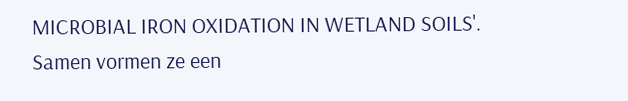MICROBIAL IRON OXIDATION IN WETLAND SOILS'. Samen vormen ze een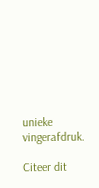unieke vingerafdruk.

Citeer dit